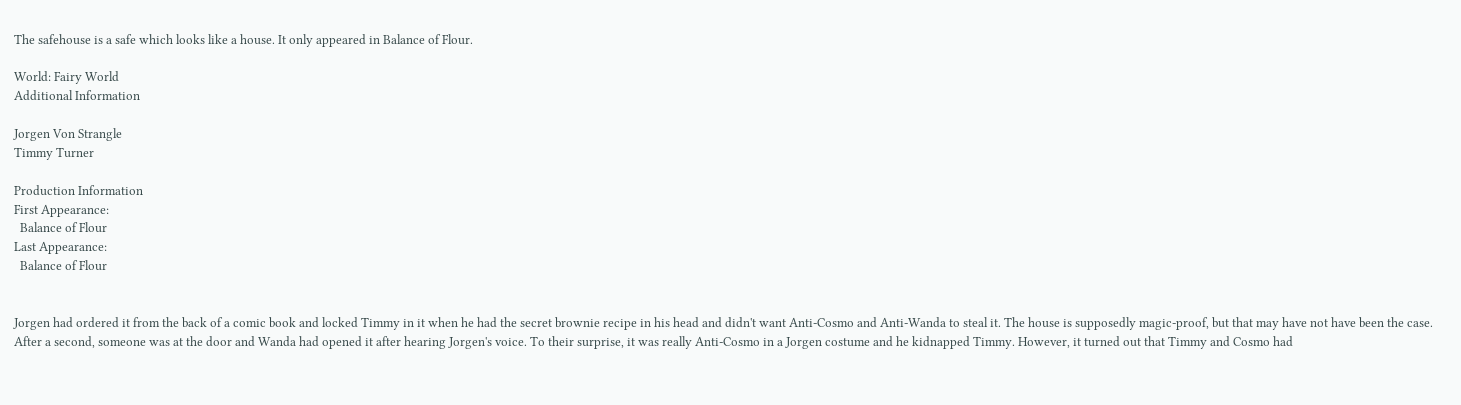The safehouse is a safe which looks like a house. It only appeared in Balance of Flour.

World: Fairy World
Additional Information

Jorgen Von Strangle
Timmy Turner

Production Information
First Appearance:
  Balance of Flour
Last Appearance:
  Balance of Flour


Jorgen had ordered it from the back of a comic book and locked Timmy in it when he had the secret brownie recipe in his head and didn't want Anti-Cosmo and Anti-Wanda to steal it. The house is supposedly magic-proof, but that may have not have been the case. After a second, someone was at the door and Wanda had opened it after hearing Jorgen's voice. To their surprise, it was really Anti-Cosmo in a Jorgen costume and he kidnapped Timmy. However, it turned out that Timmy and Cosmo had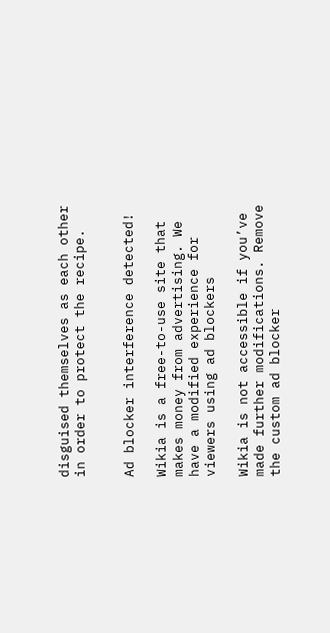disguised themselves as each other in order to protect the recipe.


Ad blocker interference detected!

Wikia is a free-to-use site that makes money from advertising. We have a modified experience for viewers using ad blockers

Wikia is not accessible if you’ve made further modifications. Remove the custom ad blocker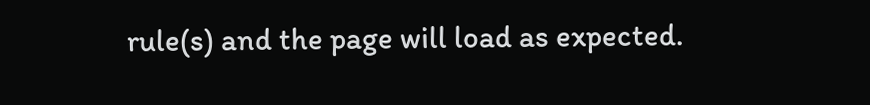rule(s) and the page will load as expected.